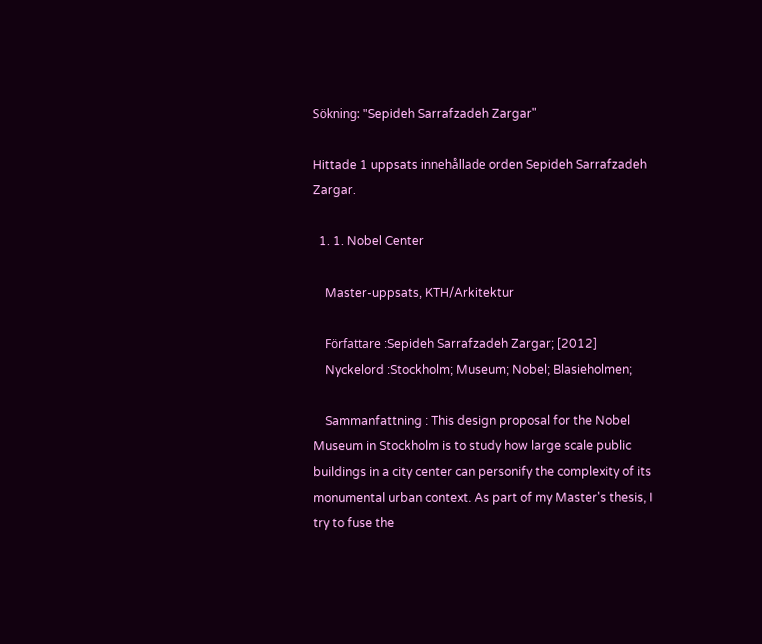Sökning: "Sepideh Sarrafzadeh Zargar"

Hittade 1 uppsats innehållade orden Sepideh Sarrafzadeh Zargar.

  1. 1. Nobel Center

    Master-uppsats, KTH/Arkitektur

    Författare :Sepideh Sarrafzadeh Zargar; [2012]
    Nyckelord :Stockholm; Museum; Nobel; Blasieholmen;

    Sammanfattning : This design proposal for the Nobel Museum in Stockholm is to study how large scale public buildings in a city center can personify the complexity of its monumental urban context. As part of my Master's thesis, I try to fuse the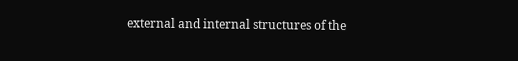external and internal structures of the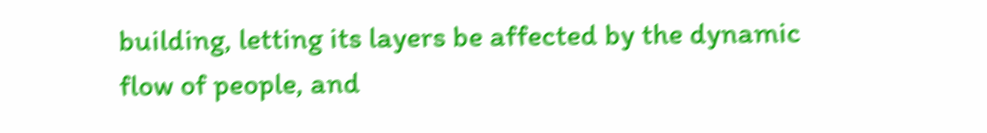building, letting its layers be affected by the dynamic flow of people, and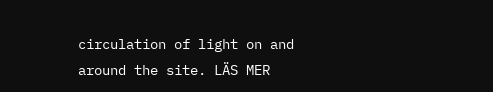circulation of light on and around the site. LÄS MER